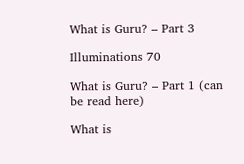What is Guru? – Part 3

Illuminations 70

What is Guru? – Part 1 (can be read here)

What is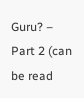Guru? – Part 2 (can be read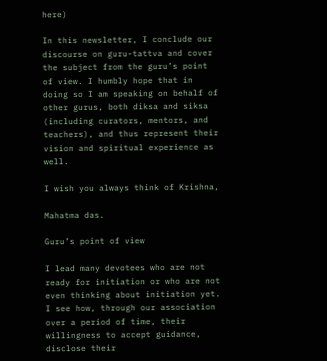here)

In this newsletter, I conclude our discourse on guru-tattva and cover the subject from the guru’s point of view. I humbly hope that in doing so I am speaking on behalf of other gurus, both diksa and siksa (including curators, mentors, and teachers), and thus represent their vision and spiritual experience as well.

I wish you always think of Krishna,

Mahatma das.

Guru’s point of view

I lead many devotees who are not ready for initiation or who are not even thinking about initiation yet. I see how, through our association over a period of time, their willingness to accept guidance, disclose their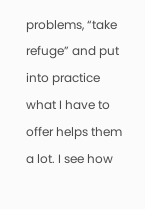problems, “take refuge” and put into practice what I have to offer helps them a lot. I see how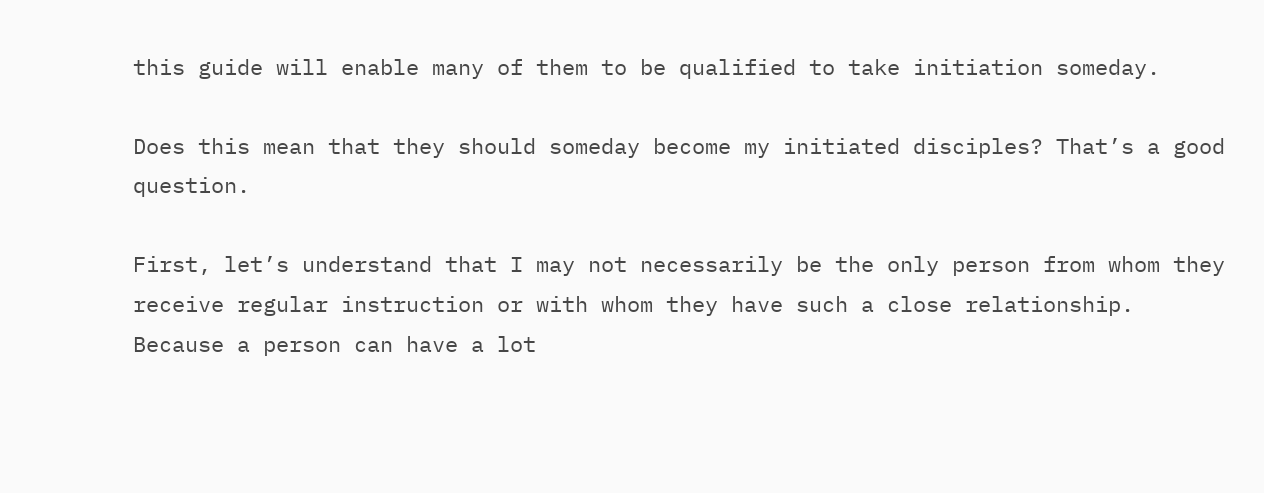this guide will enable many of them to be qualified to take initiation someday.

Does this mean that they should someday become my initiated disciples? That’s a good question.

First, let’s understand that I may not necessarily be the only person from whom they receive regular instruction or with whom they have such a close relationship. Because a person can have a lot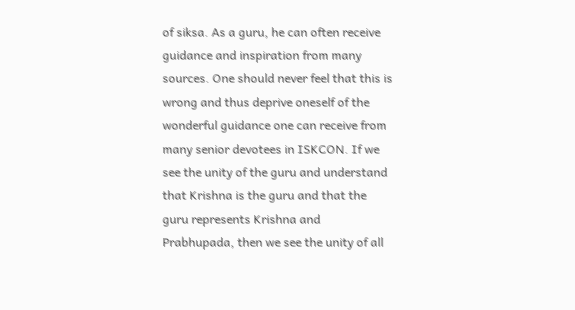of siksa. As a guru, he can often receive guidance and inspiration from many sources. One should never feel that this is wrong and thus deprive oneself of the wonderful guidance one can receive from many senior devotees in ISKCON. If we see the unity of the guru and understand that Krishna is the guru and that the guru represents Krishna and Prabhupada, then we see the unity of all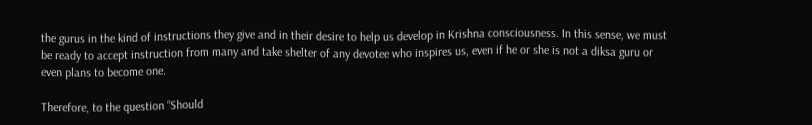the gurus in the kind of instructions they give and in their desire to help us develop in Krishna consciousness. In this sense, we must be ready to accept instruction from many and take shelter of any devotee who inspires us, even if he or she is not a diksa guru or even plans to become one.

Therefore, to the question “Should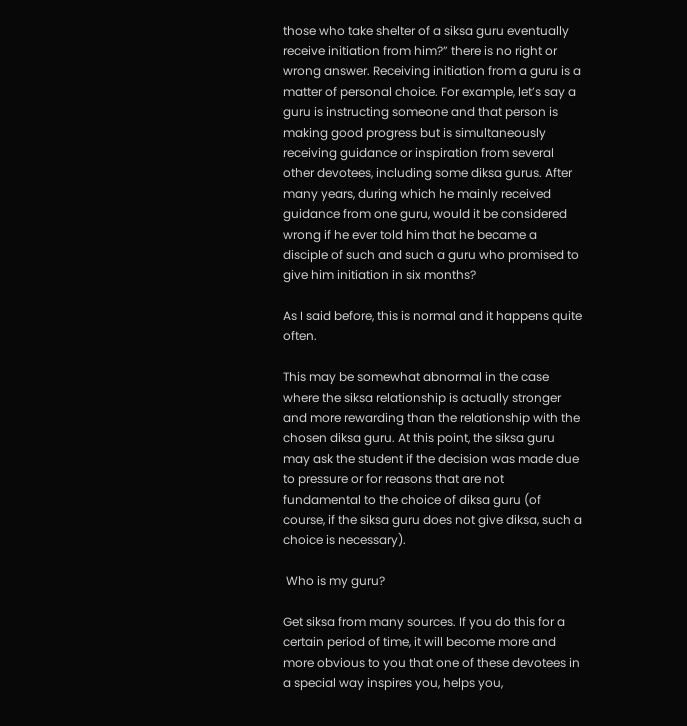those who take shelter of a siksa guru eventually receive initiation from him?” there is no right or wrong answer. Receiving initiation from a guru is a matter of personal choice. For example, let’s say a guru is instructing someone and that person is making good progress but is simultaneously receiving guidance or inspiration from several other devotees, including some diksa gurus. After many years, during which he mainly received guidance from one guru, would it be considered wrong if he ever told him that he became a disciple of such and such a guru who promised to give him initiation in six months?

As I said before, this is normal and it happens quite often.

This may be somewhat abnormal in the case where the siksa relationship is actually stronger and more rewarding than the relationship with the chosen diksa guru. At this point, the siksa guru may ask the student if the decision was made due to pressure or for reasons that are not fundamental to the choice of diksa guru (of course, if the siksa guru does not give diksa, such a choice is necessary).

 Who is my guru?

Get siksa from many sources. If you do this for a certain period of time, it will become more and more obvious to you that one of these devotees in a special way inspires you, helps you,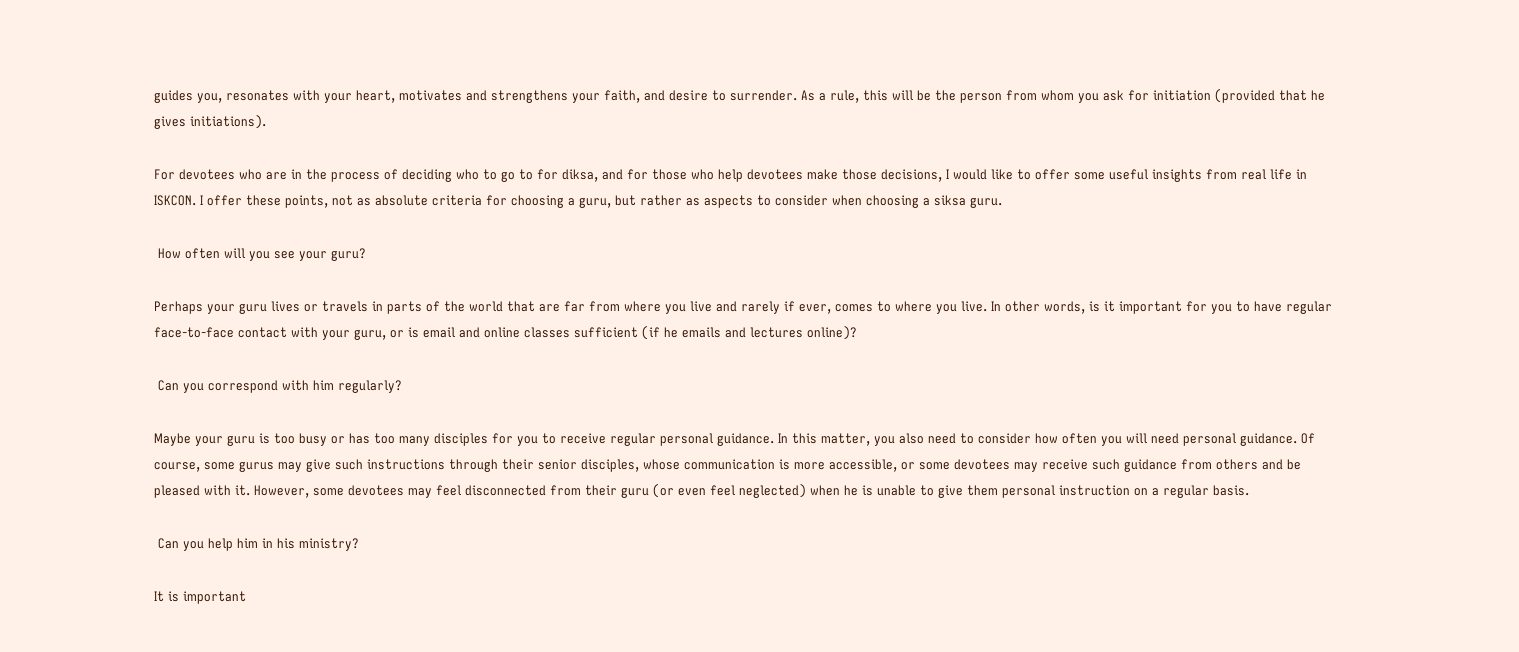guides you, resonates with your heart, motivates and strengthens your faith, and desire to surrender. As a rule, this will be the person from whom you ask for initiation (provided that he gives initiations).

For devotees who are in the process of deciding who to go to for diksa, and for those who help devotees make those decisions, I would like to offer some useful insights from real life in ISKCON. I offer these points, not as absolute criteria for choosing a guru, but rather as aspects to consider when choosing a siksa guru.

 How often will you see your guru?

Perhaps your guru lives or travels in parts of the world that are far from where you live and rarely if ever, comes to where you live. In other words, is it important for you to have regular face-to-face contact with your guru, or is email and online classes sufficient (if he emails and lectures online)?

 Can you correspond with him regularly?

Maybe your guru is too busy or has too many disciples for you to receive regular personal guidance. In this matter, you also need to consider how often you will need personal guidance. Of course, some gurus may give such instructions through their senior disciples, whose communication is more accessible, or some devotees may receive such guidance from others and be pleased with it. However, some devotees may feel disconnected from their guru (or even feel neglected) when he is unable to give them personal instruction on a regular basis.

 Can you help him in his ministry?

It is important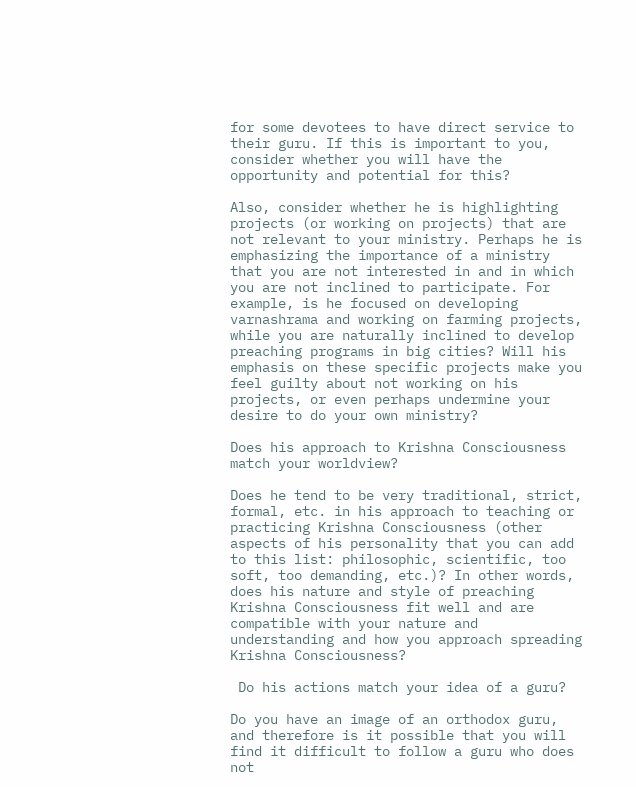for some devotees to have direct service to their guru. If this is important to you, consider whether you will have the opportunity and potential for this?

Also, consider whether he is highlighting projects (or working on projects) that are not relevant to your ministry. Perhaps he is emphasizing the importance of a ministry that you are not interested in and in which you are not inclined to participate. For example, is he focused on developing varnashrama and working on farming projects, while you are naturally inclined to develop preaching programs in big cities? Will his emphasis on these specific projects make you feel guilty about not working on his projects, or even perhaps undermine your desire to do your own ministry?

Does his approach to Krishna Consciousness match your worldview?

Does he tend to be very traditional, strict, formal, etc. in his approach to teaching or practicing Krishna Consciousness (other aspects of his personality that you can add to this list: philosophic, scientific, too soft, too demanding, etc.)? In other words, does his nature and style of preaching Krishna Consciousness fit well and are compatible with your nature and understanding and how you approach spreading Krishna Consciousness?

 Do his actions match your idea of a guru?

Do you have an image of an orthodox guru, and therefore is it possible that you will find it difficult to follow a guru who does not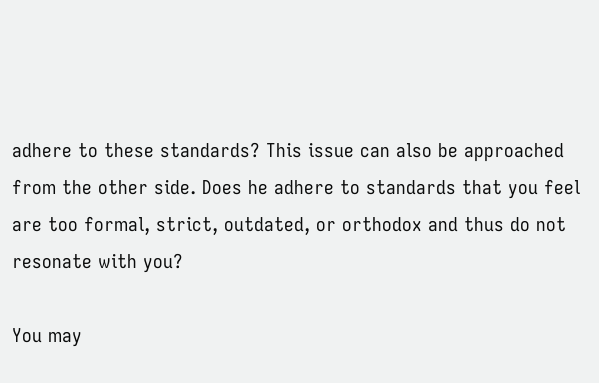adhere to these standards? This issue can also be approached from the other side. Does he adhere to standards that you feel are too formal, strict, outdated, or orthodox and thus do not resonate with you?

You may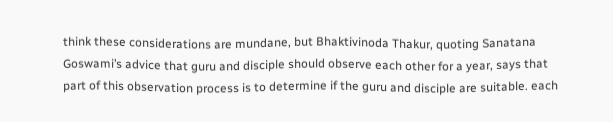think these considerations are mundane, but Bhaktivinoda Thakur, quoting Sanatana Goswami’s advice that guru and disciple should observe each other for a year, says that part of this observation process is to determine if the guru and disciple are suitable. each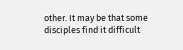other. It may be that some disciples find it difficult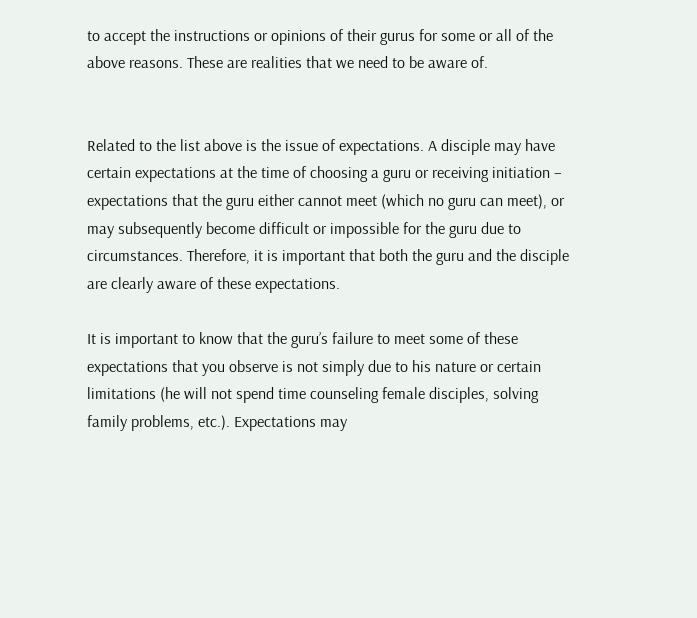to accept the instructions or opinions of their gurus for some or all of the above reasons. These are realities that we need to be aware of.


Related to the list above is the issue of expectations. A disciple may have certain expectations at the time of choosing a guru or receiving initiation – expectations that the guru either cannot meet (which no guru can meet), or may subsequently become difficult or impossible for the guru due to circumstances. Therefore, it is important that both the guru and the disciple are clearly aware of these expectations.

It is important to know that the guru’s failure to meet some of these expectations that you observe is not simply due to his nature or certain limitations (he will not spend time counseling female disciples, solving family problems, etc.). Expectations may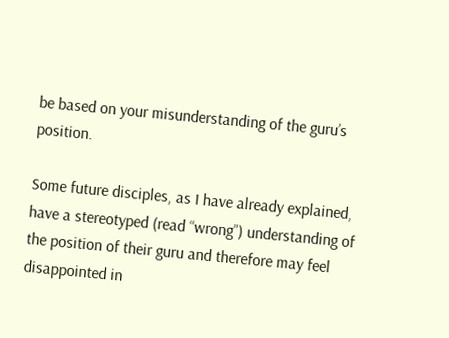be based on your misunderstanding of the guru’s position.

Some future disciples, as I have already explained, have a stereotyped (read “wrong”) understanding of the position of their guru and therefore may feel disappointed in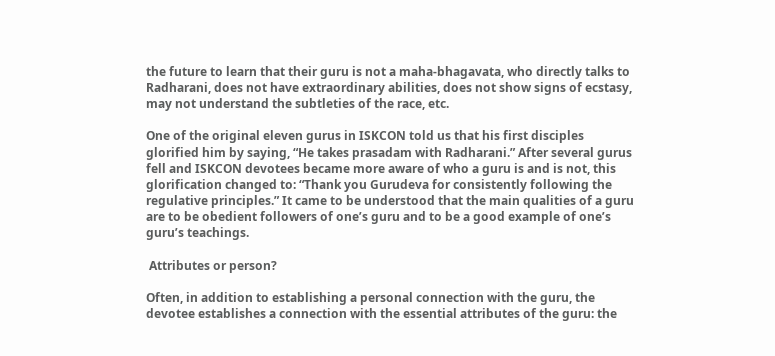the future to learn that their guru is not a maha-bhagavata, who directly talks to Radharani, does not have extraordinary abilities, does not show signs of ecstasy, may not understand the subtleties of the race, etc.

One of the original eleven gurus in ISKCON told us that his first disciples glorified him by saying, “He takes prasadam with Radharani.” After several gurus fell and ISKCON devotees became more aware of who a guru is and is not, this glorification changed to: “Thank you Gurudeva for consistently following the regulative principles.” It came to be understood that the main qualities of a guru are to be obedient followers of one’s guru and to be a good example of one’s guru’s teachings.

 Attributes or person?

Often, in addition to establishing a personal connection with the guru, the devotee establishes a connection with the essential attributes of the guru: the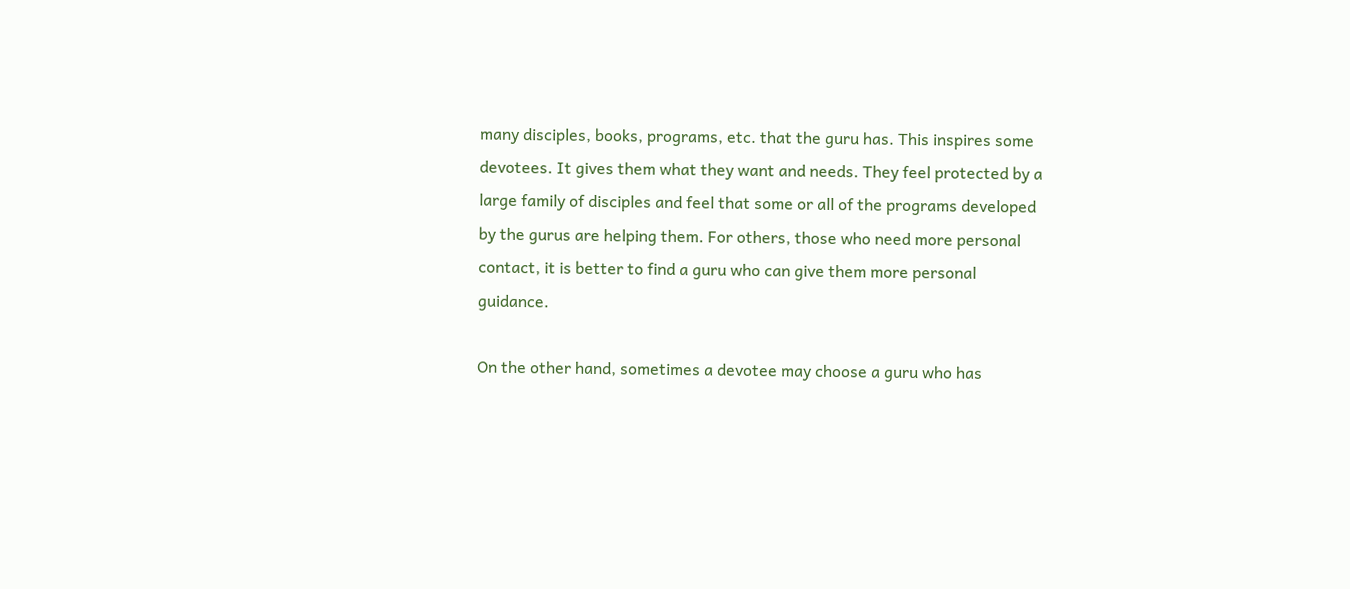many disciples, books, programs, etc. that the guru has. This inspires some devotees. It gives them what they want and needs. They feel protected by a large family of disciples and feel that some or all of the programs developed by the gurus are helping them. For others, those who need more personal contact, it is better to find a guru who can give them more personal guidance.

On the other hand, sometimes a devotee may choose a guru who has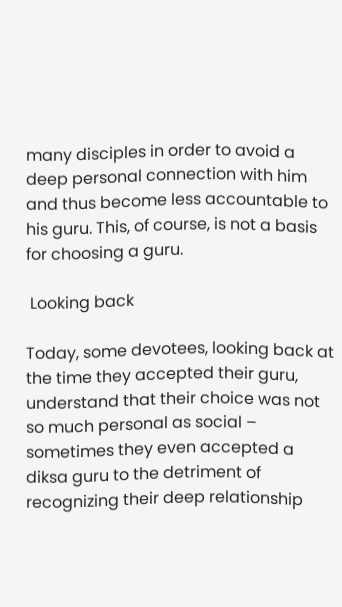many disciples in order to avoid a deep personal connection with him and thus become less accountable to his guru. This, of course, is not a basis for choosing a guru.

 Looking back

Today, some devotees, looking back at the time they accepted their guru, understand that their choice was not so much personal as social – sometimes they even accepted a diksa guru to the detriment of recognizing their deep relationship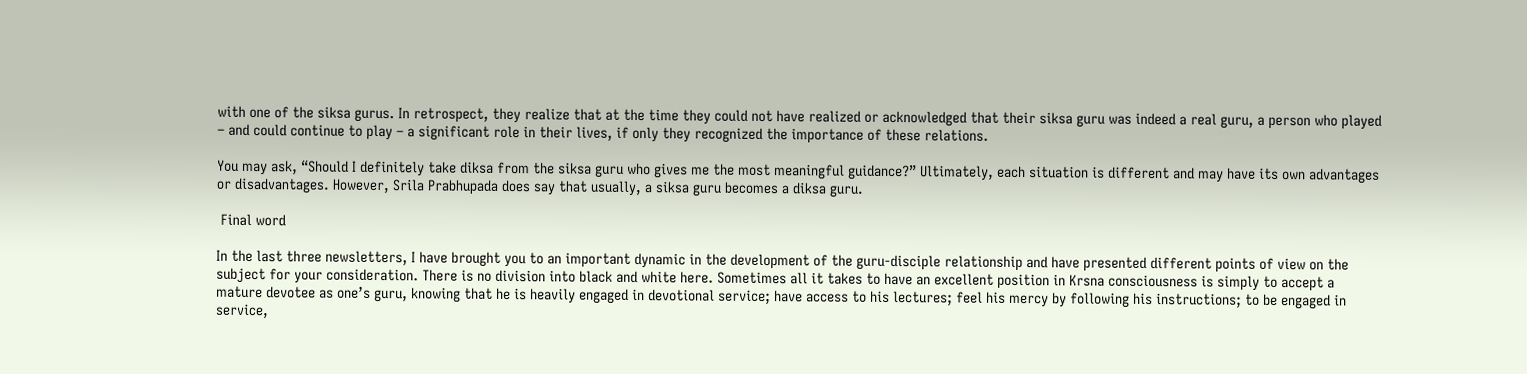with one of the siksa gurus. In retrospect, they realize that at the time they could not have realized or acknowledged that their siksa guru was indeed a real guru, a person who played – and could continue to play – a significant role in their lives, if only they recognized the importance of these relations.

You may ask, “Should I definitely take diksa from the siksa guru who gives me the most meaningful guidance?” Ultimately, each situation is different and may have its own advantages or disadvantages. However, Srila Prabhupada does say that usually, a siksa guru becomes a diksa guru.

 Final word

In the last three newsletters, I have brought you to an important dynamic in the development of the guru-disciple relationship and have presented different points of view on the subject for your consideration. There is no division into black and white here. Sometimes all it takes to have an excellent position in Krsna consciousness is simply to accept a mature devotee as one’s guru, knowing that he is heavily engaged in devotional service; have access to his lectures; feel his mercy by following his instructions; to be engaged in service,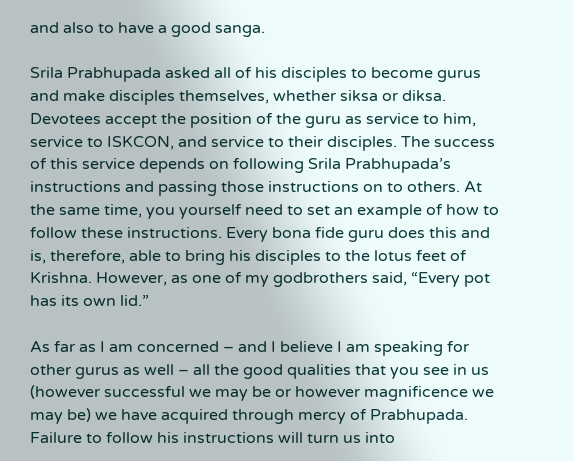and also to have a good sanga.

Srila Prabhupada asked all of his disciples to become gurus and make disciples themselves, whether siksa or diksa. Devotees accept the position of the guru as service to him, service to ISKCON, and service to their disciples. The success of this service depends on following Srila Prabhupada’s instructions and passing those instructions on to others. At the same time, you yourself need to set an example of how to follow these instructions. Every bona fide guru does this and is, therefore, able to bring his disciples to the lotus feet of Krishna. However, as one of my godbrothers said, “Every pot has its own lid.”

As far as I am concerned – and I believe I am speaking for other gurus as well – all the good qualities that you see in us (however successful we may be or however magnificence we may be) we have acquired through mercy of Prabhupada. Failure to follow his instructions will turn us into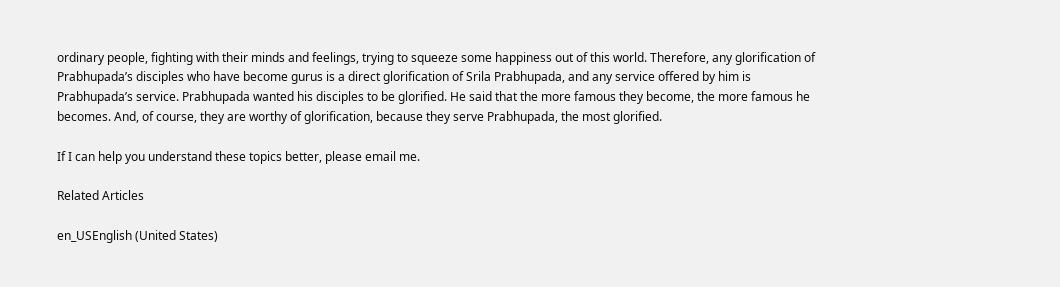ordinary people, fighting with their minds and feelings, trying to squeeze some happiness out of this world. Therefore, any glorification of Prabhupada’s disciples who have become gurus is a direct glorification of Srila Prabhupada, and any service offered by him is Prabhupada’s service. Prabhupada wanted his disciples to be glorified. He said that the more famous they become, the more famous he becomes. And, of course, they are worthy of glorification, because they serve Prabhupada, the most glorified.

If I can help you understand these topics better, please email me.

Related Articles

en_USEnglish (United States)